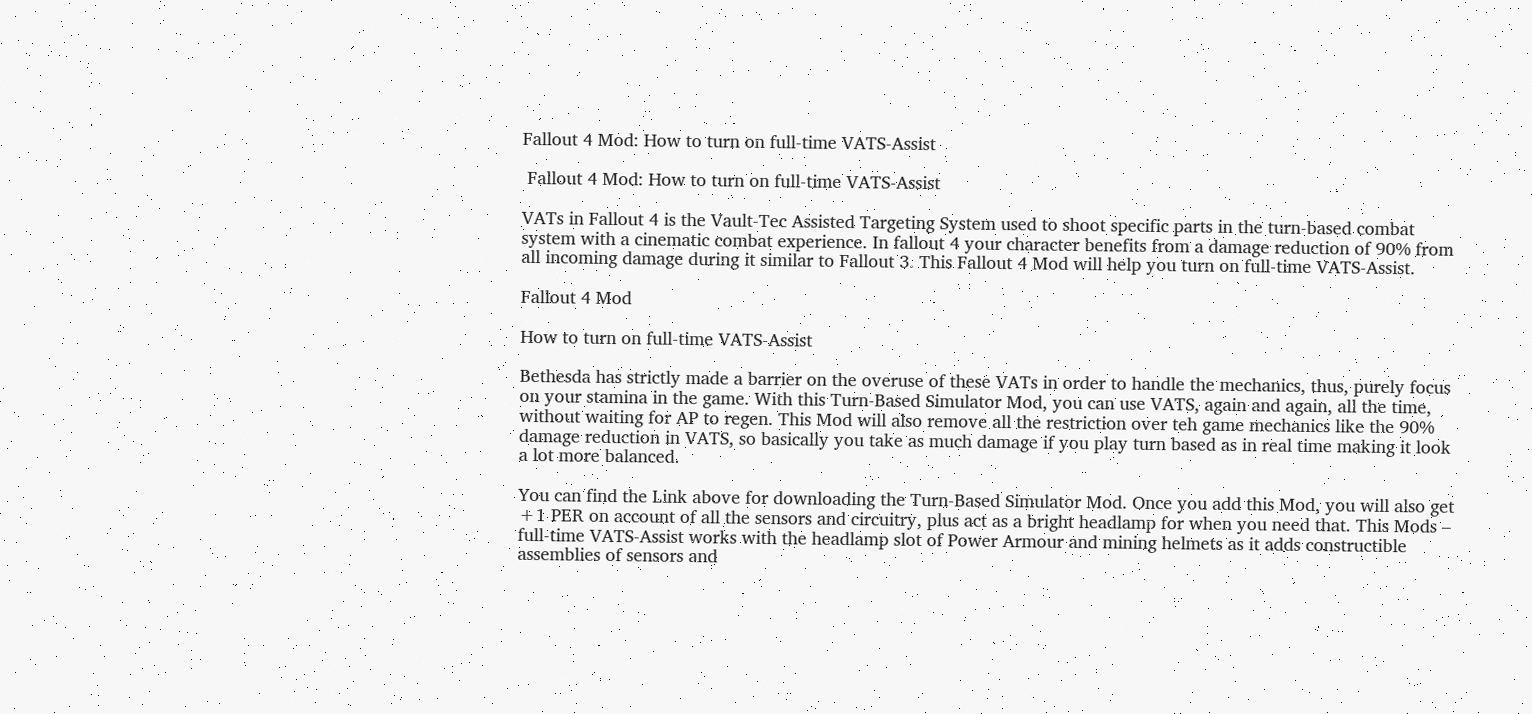Fallout 4 Mod: How to turn on full-time VATS-Assist

 Fallout 4 Mod: How to turn on full-time VATS-Assist

VATs in Fallout 4 is the Vault-Tec Assisted Targeting System used to shoot specific parts in the turn-based combat system with a cinematic combat experience. In fallout 4 your character benefits from a damage reduction of 90% from all incoming damage during it similar to Fallout 3. This Fallout 4 Mod will help you turn on full-time VATS-Assist.

Fallout 4 Mod

How to turn on full-time VATS-Assist

Bethesda has strictly made a barrier on the overuse of these VATs in order to handle the mechanics, thus, purely focus on your stamina in the game. With this Turn-Based Simulator Mod, you can use VATS, again and again, all the time, without waiting for AP to regen. This Mod will also remove all the restriction over teh game mechanics like the 90% damage reduction in VATS, so basically you take as much damage if you play turn based as in real time making it look a lot more balanced.

You can find the Link above for downloading the Turn-Based Simulator Mod. Once you add this Mod, you will also get +1 PER on account of all the sensors and circuitry, plus act as a bright headlamp for when you need that. This Mods – full-time VATS-Assist works with the headlamp slot of Power Armour and mining helmets as it adds constructible assemblies of sensors and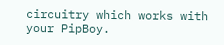circuitry which works with your PipBoy.